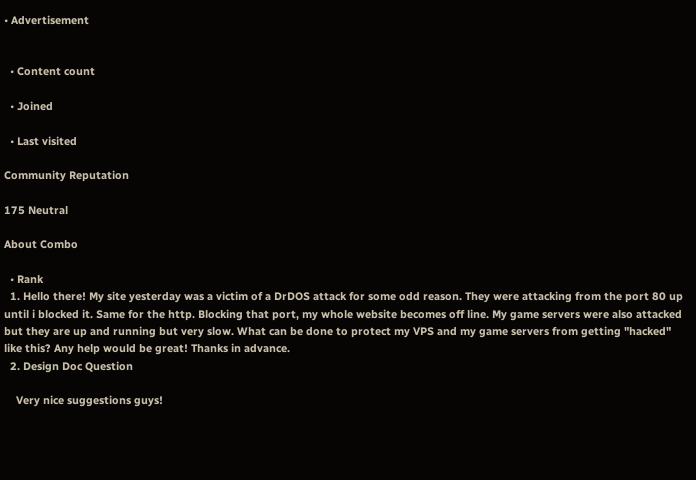• Advertisement


  • Content count

  • Joined

  • Last visited

Community Reputation

175 Neutral

About Combo

  • Rank
  1. Hello there! My site yesterday was a victim of a DrDOS attack for some odd reason. They were attacking from the port 80 up until i blocked it. Same for the http. Blocking that port, my whole website becomes off line. My game servers were also attacked but they are up and running but very slow. What can be done to protect my VPS and my game servers from getting "hacked" like this? Any help would be great! Thanks in advance.
  2. Design Doc Question

    Very nice suggestions guys!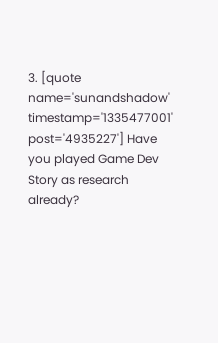3. [quote name='sunandshadow' timestamp='1335477001' post='4935227'] Have you played Game Dev Story as research already?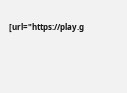[url="https://play.g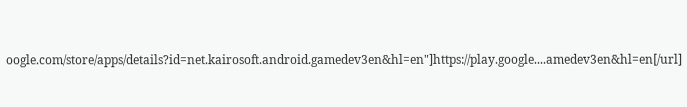oogle.com/store/apps/details?id=net.kairosoft.android.gamedev3en&hl=en"]https://play.google....amedev3en&hl=en[/url]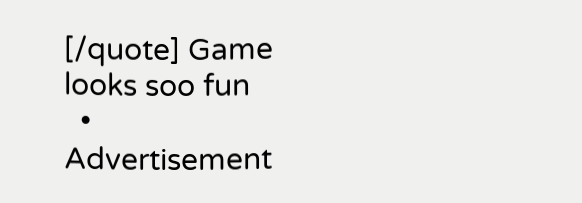[/quote] Game looks soo fun
  • Advertisement